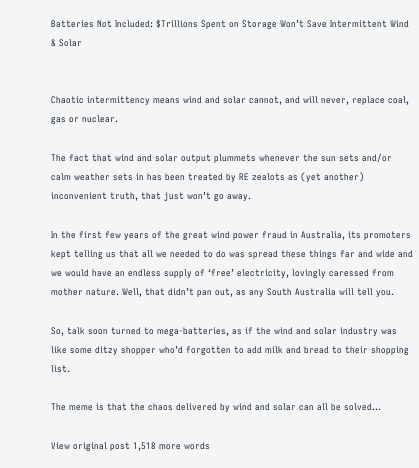Batteries Not Included: $Trillions Spent on Storage Won’t Save Intermittent Wind & Solar


Chaotic intermittency means wind and solar cannot, and will never, replace coal, gas or nuclear.

The fact that wind and solar output plummets whenever the sun sets and/or calm weather sets in has been treated by RE zealots as (yet another) inconvenient truth, that just won’t go away.

In the first few years of the great wind power fraud in Australia, its promoters kept telling us that all we needed to do was spread these things far and wide and we would have an endless supply of ‘free’ electricity, lovingly caressed from mother nature. Well, that didn’t pan out, as any South Australia will tell you.

So, talk soon turned to mega-batteries, as if the wind and solar industry was like some ditzy shopper who’d forgotten to add milk and bread to their shopping list.

The meme is that the chaos delivered by wind and solar can all be solved…

View original post 1,518 more words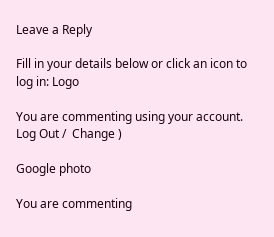Leave a Reply

Fill in your details below or click an icon to log in: Logo

You are commenting using your account. Log Out /  Change )

Google photo

You are commenting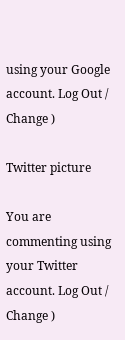using your Google account. Log Out /  Change )

Twitter picture

You are commenting using your Twitter account. Log Out /  Change )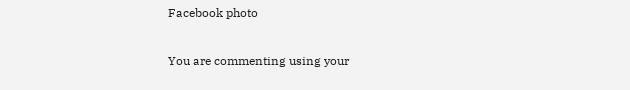Facebook photo

You are commenting using your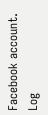Facebook account. Log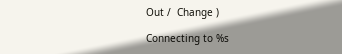Out /  Change )

Connecting to %s